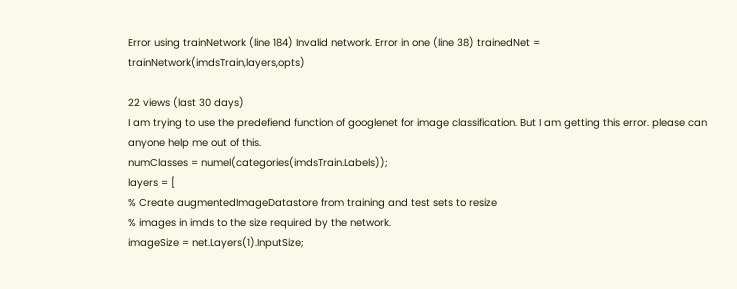Error using trainNetwork (line 184) Invalid network. Error in one (line 38) trainedNet = trainNetwork(imdsTrain,layers,opts)

22 views (last 30 days)
I am trying to use the predefiend function of googlenet for image classification. But I am getting this error. please can anyone help me out of this.
numClasses = numel(categories(imdsTrain.Labels));
layers = [
% Create augmentedImageDatastore from training and test sets to resize
% images in imds to the size required by the network.
imageSize = net.Layers(1).InputSize;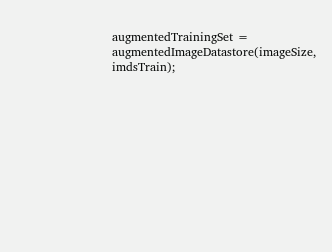augmentedTrainingSet = augmentedImageDatastore(imageSize, imdsTrain);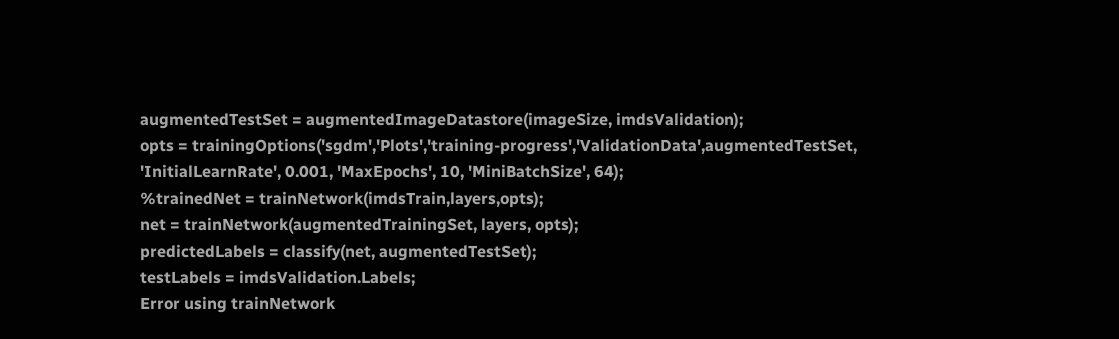augmentedTestSet = augmentedImageDatastore(imageSize, imdsValidation);
opts = trainingOptions('sgdm','Plots','training-progress','ValidationData',augmentedTestSet, 'InitialLearnRate', 0.001, 'MaxEpochs', 10, 'MiniBatchSize', 64);
%trainedNet = trainNetwork(imdsTrain,layers,opts);
net = trainNetwork(augmentedTrainingSet, layers, opts);
predictedLabels = classify(net, augmentedTestSet);
testLabels = imdsValidation.Labels;
Error using trainNetwork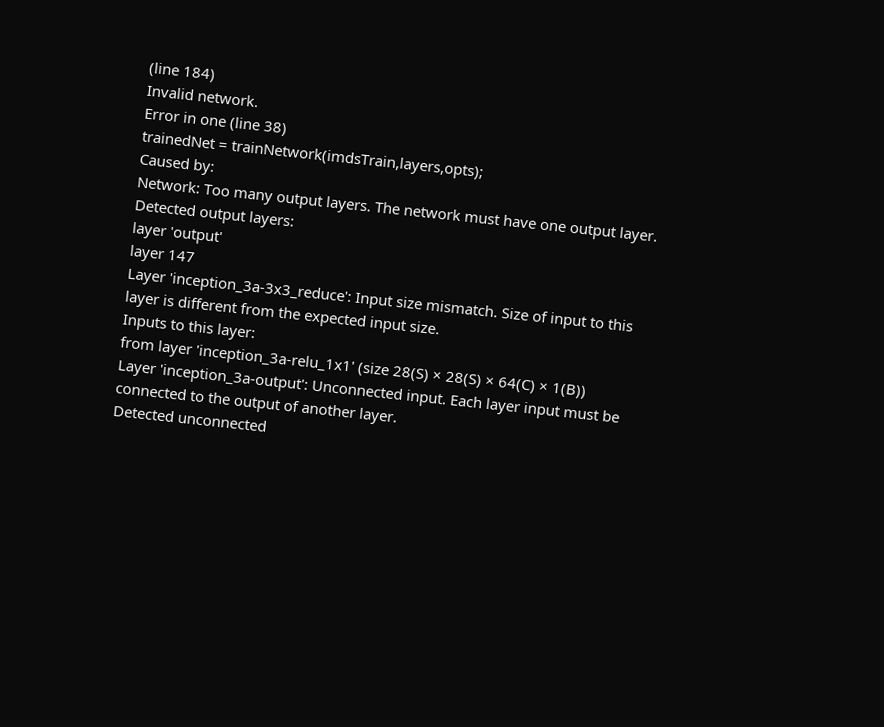(line 184)
Invalid network.
Error in one (line 38)
trainedNet = trainNetwork(imdsTrain,layers,opts);
Caused by:
Network: Too many output layers. The network must have one output layer.
Detected output layers:
layer 'output'
layer 147
Layer 'inception_3a-3x3_reduce': Input size mismatch. Size of input to this
layer is different from the expected input size.
Inputs to this layer:
from layer 'inception_3a-relu_1x1' (size 28(S) × 28(S) × 64(C) × 1(B))
Layer 'inception_3a-output': Unconnected input. Each layer input must be
connected to the output of another layer.
Detected unconnected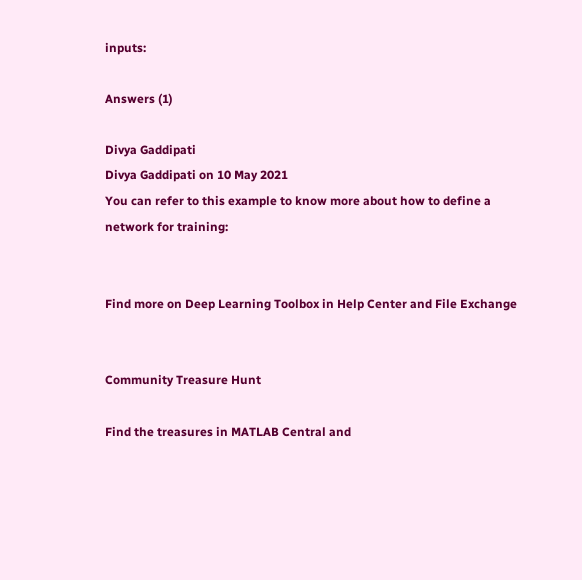inputs:

Answers (1)

Divya Gaddipati
Divya Gaddipati on 10 May 2021
You can refer to this example to know more about how to define a network for training:


Find more on Deep Learning Toolbox in Help Center and File Exchange


Community Treasure Hunt

Find the treasures in MATLAB Central and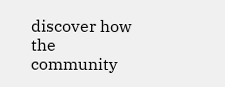discover how the community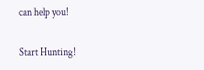can help you!

Start Hunting!